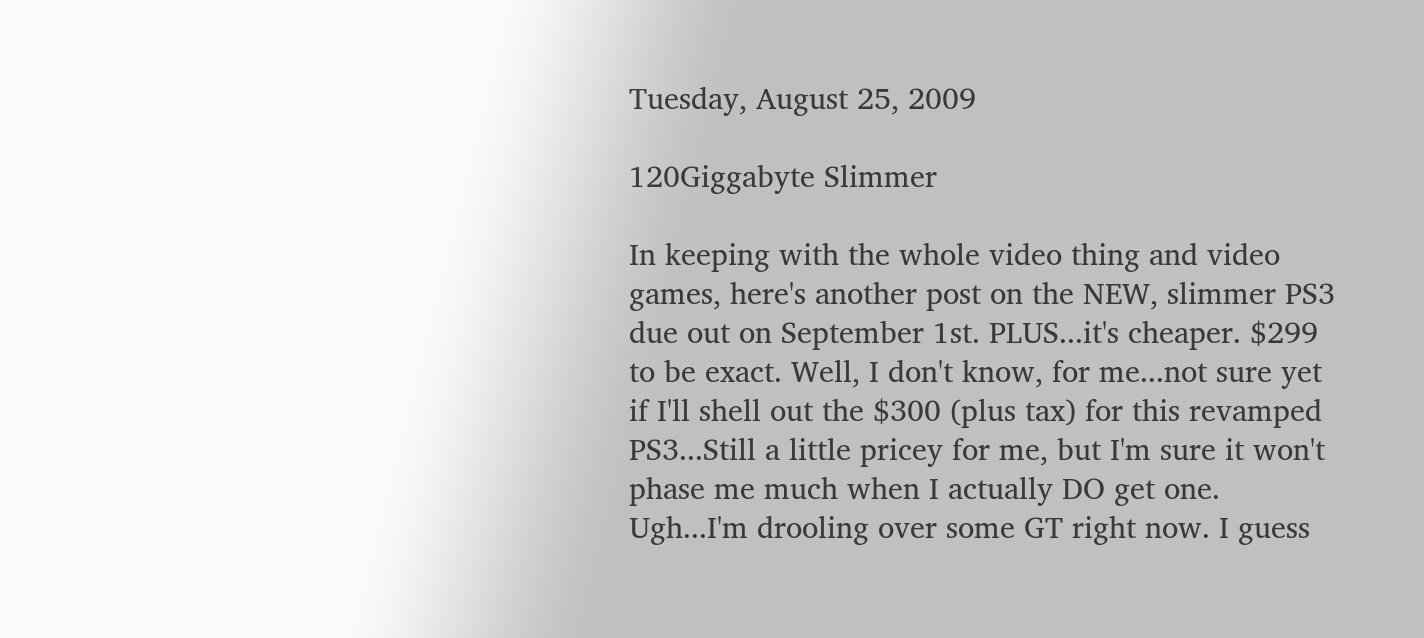Tuesday, August 25, 2009

120Giggabyte Slimmer

In keeping with the whole video thing and video games, here's another post on the NEW, slimmer PS3 due out on September 1st. PLUS...it's cheaper. $299 to be exact. Well, I don't know, for me...not sure yet if I'll shell out the $300 (plus tax) for this revamped PS3...Still a little pricey for me, but I'm sure it won't phase me much when I actually DO get one. Ugh...I'm drooling over some GT right now. I guess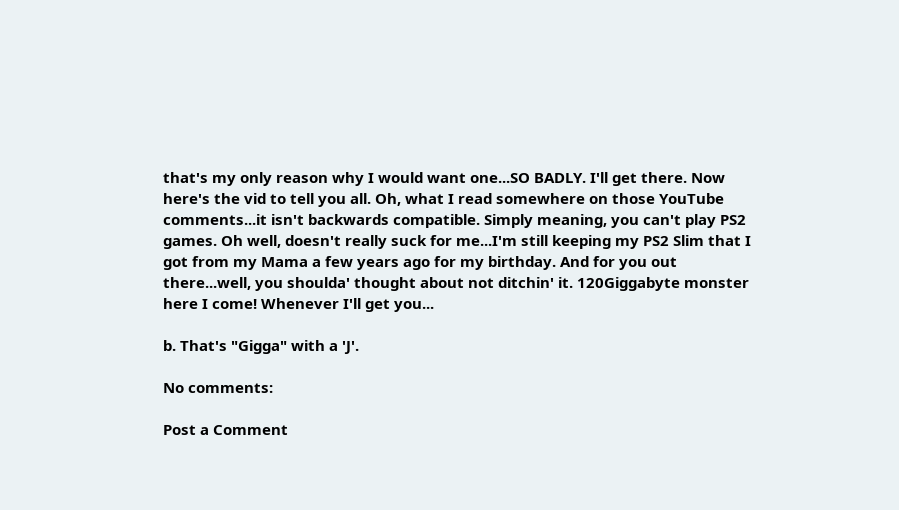that's my only reason why I would want one...SO BADLY. I'll get there. Now here's the vid to tell you all. Oh, what I read somewhere on those YouTube comments...it isn't backwards compatible. Simply meaning, you can't play PS2 games. Oh well, doesn't really suck for me...I'm still keeping my PS2 Slim that I got from my Mama a few years ago for my birthday. And for you out there...well, you shoulda' thought about not ditchin' it. 120Giggabyte monster here I come! Whenever I'll get you...

b. That's "Gigga" with a 'J'.

No comments:

Post a Comment